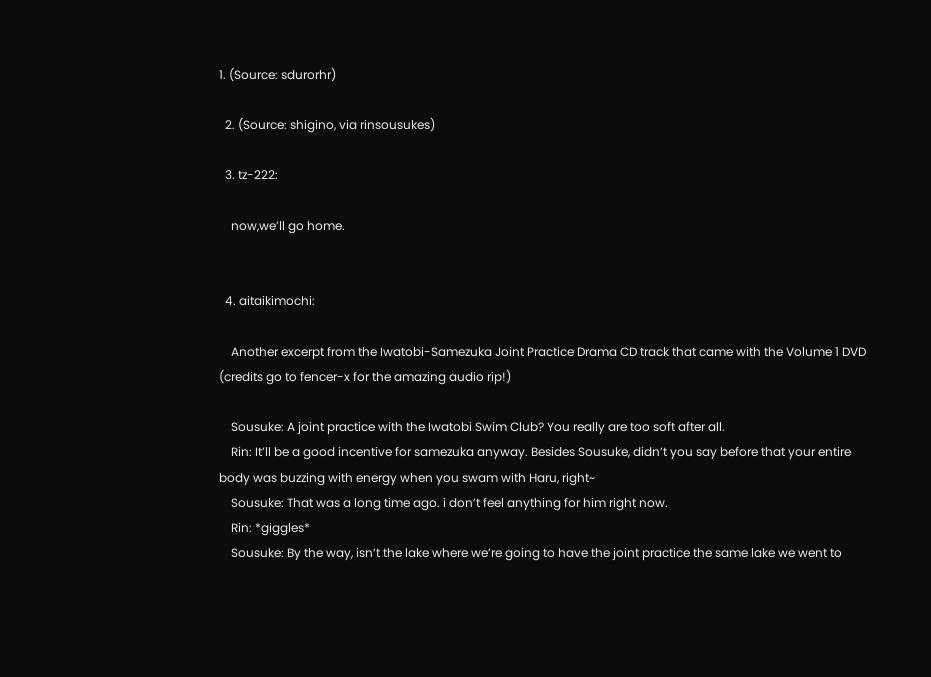1. (Source: sdurorhr)

  2. (Source: shigino, via rinsousukes)

  3. tz-222:

    now,we’ll go home.


  4. aitaikimochi:

    Another excerpt from the Iwatobi-Samezuka Joint Practice Drama CD track that came with the Volume 1 DVD (credits go to fencer-x for the amazing audio rip!)

    Sousuke: A joint practice with the Iwatobi Swim Club? You really are too soft after all.
    Rin: It’ll be a good incentive for samezuka anyway. Besides Sousuke, didn’t you say before that your entire body was buzzing with energy when you swam with Haru, right~
    Sousuke: That was a long time ago. i don’t feel anything for him right now.
    Rin: *giggles*
    Sousuke: By the way, isn’t the lake where we’re going to have the joint practice the same lake we went to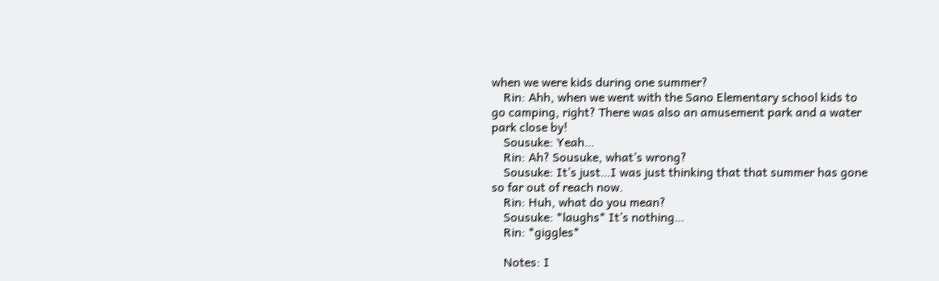when we were kids during one summer?
    Rin: Ahh, when we went with the Sano Elementary school kids to go camping, right? There was also an amusement park and a water park close by!
    Sousuke: Yeah…
    Rin: Ah? Sousuke, what’s wrong?
    Sousuke: It’s just…I was just thinking that that summer has gone so far out of reach now.
    Rin: Huh, what do you mean?
    Sousuke: *laughs* It’s nothing…
    Rin: *giggles*

    Notes: I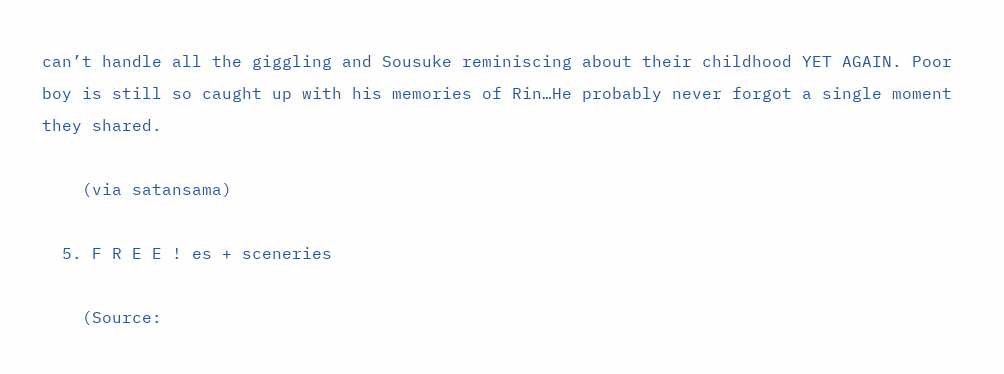can’t handle all the giggling and Sousuke reminiscing about their childhood YET AGAIN. Poor boy is still so caught up with his memories of Rin…He probably never forgot a single moment they shared.

    (via satansama)

  5. F R E E ! es + sceneries

    (Source: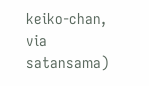keiko-chan, via satansama)